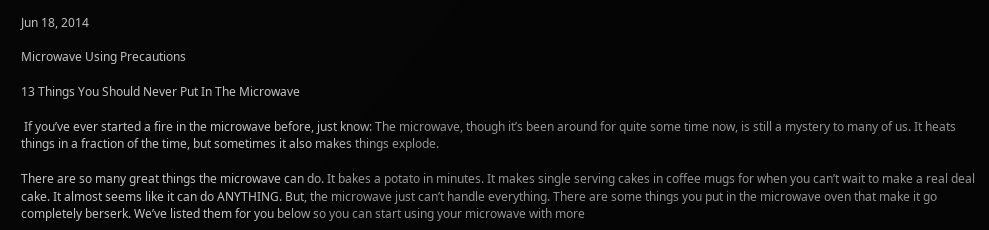Jun 18, 2014

Microwave Using Precautions

13 Things You Should Never Put In The Microwave

 If you’ve ever started a fire in the microwave before, just know: The microwave, though it’s been around for quite some time now, is still a mystery to many of us. It heats things in a fraction of the time, but sometimes it also makes things explode.

There are so many great things the microwave can do. It bakes a potato in minutes. It makes single serving cakes in coffee mugs for when you can’t wait to make a real deal cake. It almost seems like it can do ANYTHING. But, the microwave just can’t handle everything. There are some things you put in the microwave oven that make it go completely berserk. We’ve listed them for you below so you can start using your microwave with more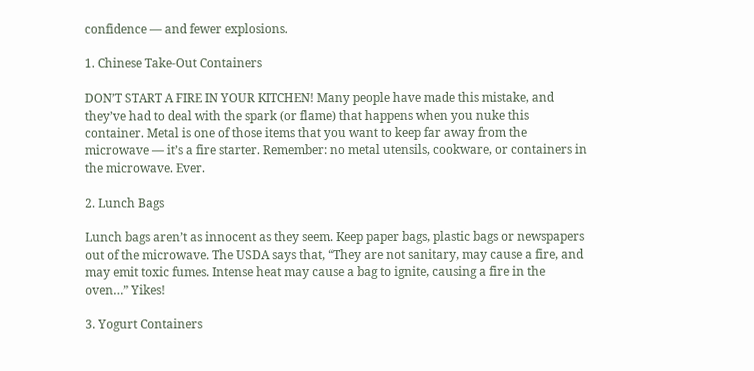confidence — and fewer explosions.

1. Chinese Take-Out Containers

DON’T START A FIRE IN YOUR KITCHEN! Many people have made this mistake, and they’ve had to deal with the spark (or flame) that happens when you nuke this container. Metal is one of those items that you want to keep far away from the microwave — it’s a fire starter. Remember: no metal utensils, cookware, or containers in the microwave. Ever.

2. Lunch Bags

Lunch bags aren’t as innocent as they seem. Keep paper bags, plastic bags or newspapers out of the microwave. The USDA says that, “They are not sanitary, may cause a fire, and may emit toxic fumes. Intense heat may cause a bag to ignite, causing a fire in the oven…” Yikes!

3. Yogurt Containers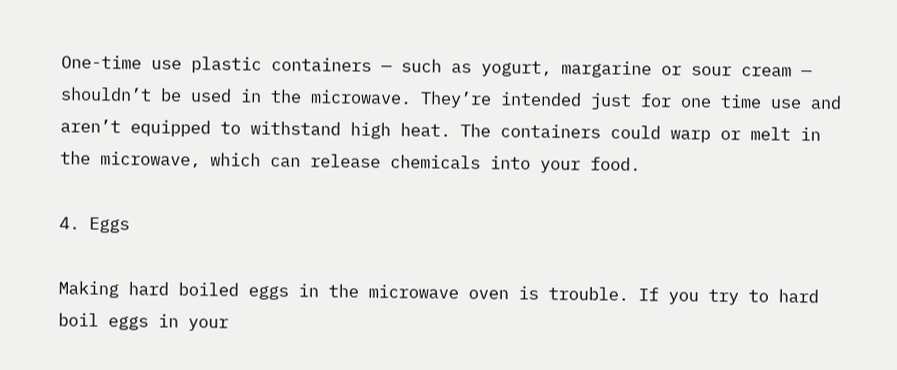One-time use plastic containers — such as yogurt, margarine or sour cream — shouldn’t be used in the microwave. They’re intended just for one time use and aren’t equipped to withstand high heat. The containers could warp or melt in the microwave, which can release chemicals into your food.

4. Eggs

Making hard boiled eggs in the microwave oven is trouble. If you try to hard boil eggs in your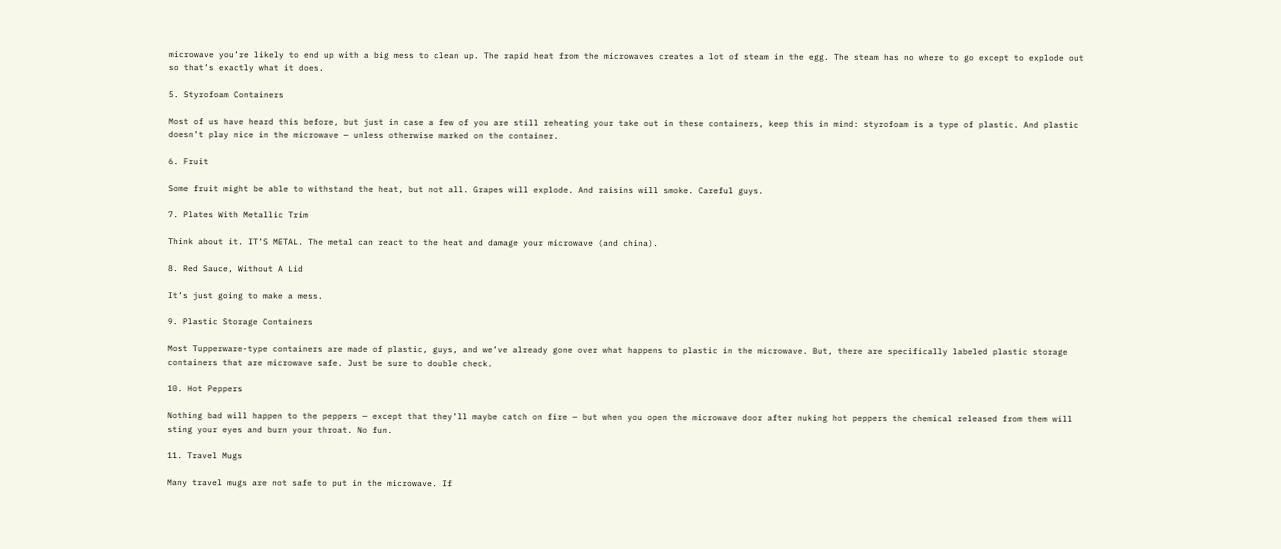microwave you’re likely to end up with a big mess to clean up. The rapid heat from the microwaves creates a lot of steam in the egg. The steam has no where to go except to explode out so that’s exactly what it does.

5. Styrofoam Containers

Most of us have heard this before, but just in case a few of you are still reheating your take out in these containers, keep this in mind: styrofoam is a type of plastic. And plastic doesn’t play nice in the microwave — unless otherwise marked on the container.

6. Fruit

Some fruit might be able to withstand the heat, but not all. Grapes will explode. And raisins will smoke. Careful guys.

7. Plates With Metallic Trim

Think about it. IT’S METAL. The metal can react to the heat and damage your microwave (and china).

8. Red Sauce, Without A Lid

It’s just going to make a mess.

9. Plastic Storage Containers

Most Tupperware-type containers are made of plastic, guys, and we’ve already gone over what happens to plastic in the microwave. But, there are specifically labeled plastic storage containers that are microwave safe. Just be sure to double check.

10. Hot Peppers

Nothing bad will happen to the peppers — except that they’ll maybe catch on fire — but when you open the microwave door after nuking hot peppers the chemical released from them will sting your eyes and burn your throat. No fun.

11. Travel Mugs

Many travel mugs are not safe to put in the microwave. If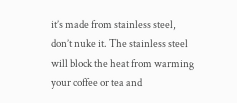it’s made from stainless steel, don’t nuke it. The stainless steel will block the heat from warming your coffee or tea and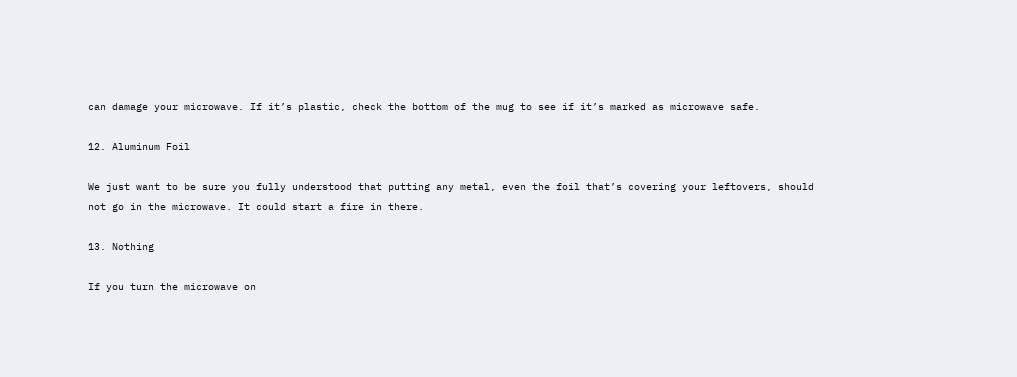can damage your microwave. If it’s plastic, check the bottom of the mug to see if it’s marked as microwave safe.

12. Aluminum Foil

We just want to be sure you fully understood that putting any metal, even the foil that’s covering your leftovers, should not go in the microwave. It could start a fire in there.

13. Nothing

If you turn the microwave on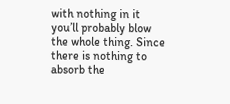with nothing in it you’ll probably blow the whole thing. Since there is nothing to absorb the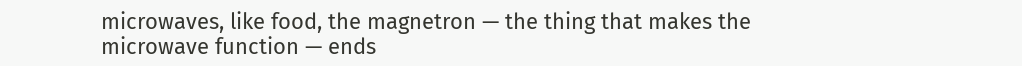microwaves, like food, the magnetron — the thing that makes the microwave function — ends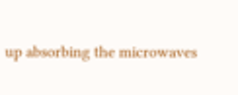up absorbing the microwaves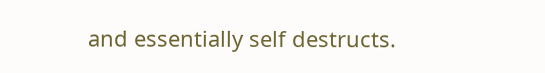and essentially self destructs.